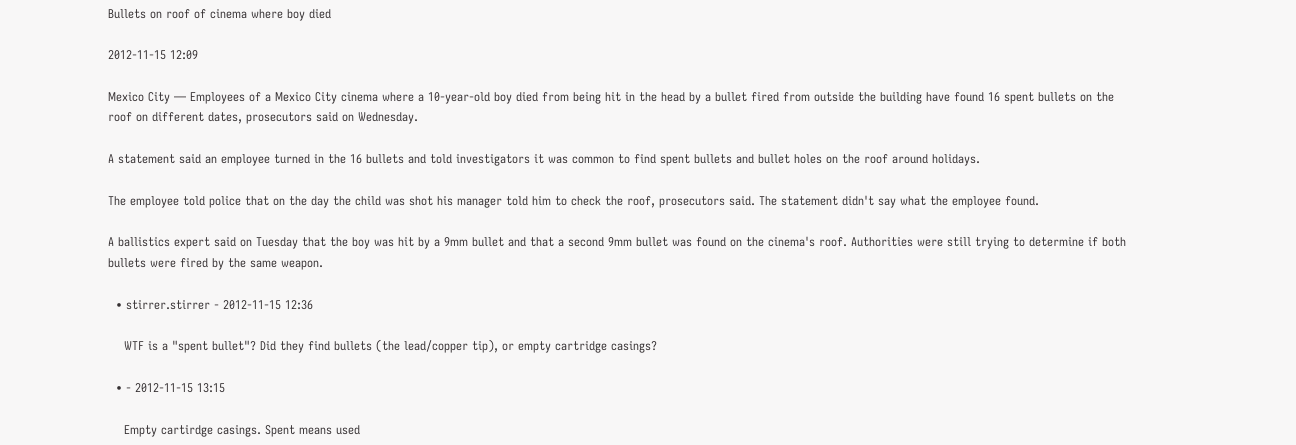Bullets on roof of cinema where boy died

2012-11-15 12:09

Mexico City — Employees of a Mexico City cinema where a 10-year-old boy died from being hit in the head by a bullet fired from outside the building have found 16 spent bullets on the roof on different dates, prosecutors said on Wednesday.

A statement said an employee turned in the 16 bullets and told investigators it was common to find spent bullets and bullet holes on the roof around holidays.

The employee told police that on the day the child was shot his manager told him to check the roof, prosecutors said. The statement didn't say what the employee found.

A ballistics expert said on Tuesday that the boy was hit by a 9mm bullet and that a second 9mm bullet was found on the cinema's roof. Authorities were still trying to determine if both bullets were fired by the same weapon.

  • stirrer.stirrer - 2012-11-15 12:36

    WTF is a "spent bullet"? Did they find bullets (the lead/copper tip), or empty cartridge casings?

  • - 2012-11-15 13:15

    Empty cartirdge casings. Spent means used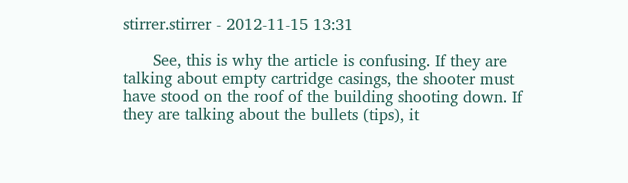stirrer.stirrer - 2012-11-15 13:31

      See, this is why the article is confusing. If they are talking about empty cartridge casings, the shooter must have stood on the roof of the building shooting down. If they are talking about the bullets (tips), it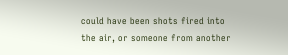could have been shots fired into the air, or someone from another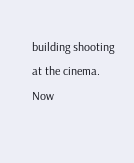building shooting at the cinema. Now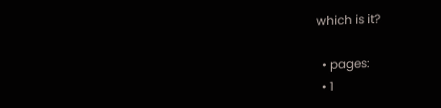which is it?

  • pages:
  • 1